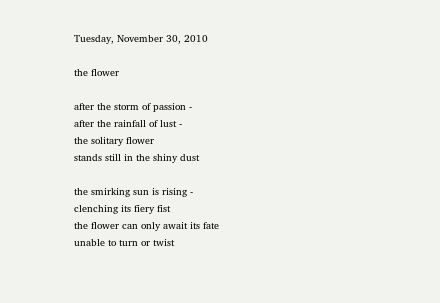Tuesday, November 30, 2010

the flower

after the storm of passion -
after the rainfall of lust -
the solitary flower
stands still in the shiny dust

the smirking sun is rising -
clenching its fiery fist
the flower can only await its fate
unable to turn or twist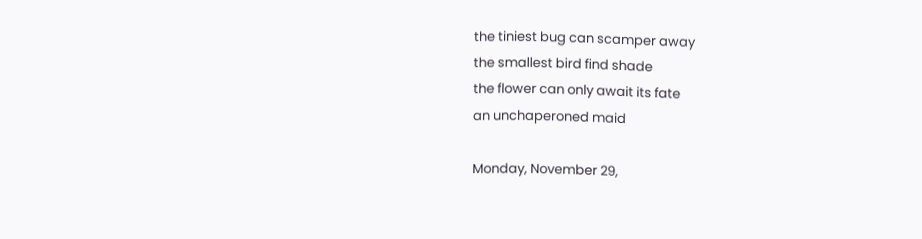the tiniest bug can scamper away
the smallest bird find shade
the flower can only await its fate
an unchaperoned maid

Monday, November 29,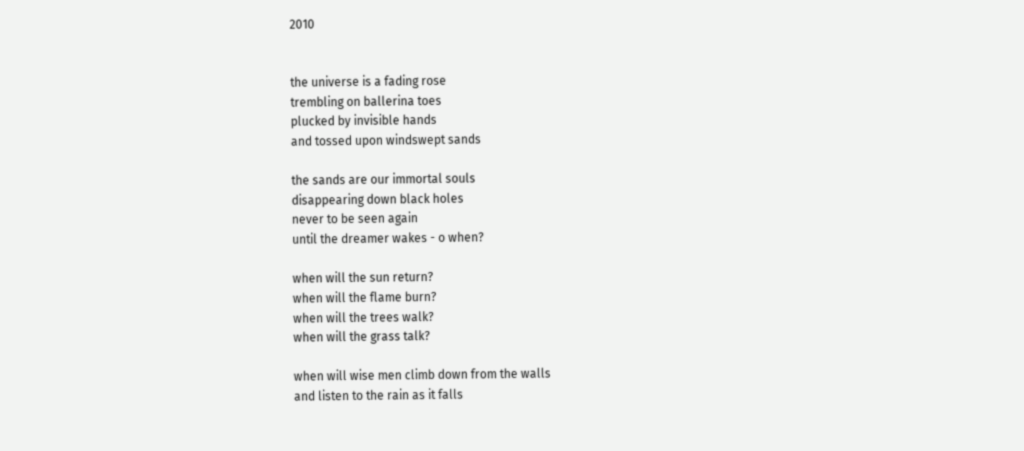2010


the universe is a fading rose
trembling on ballerina toes
plucked by invisible hands
and tossed upon windswept sands

the sands are our immortal souls
disappearing down black holes
never to be seen again
until the dreamer wakes - o when?

when will the sun return?
when will the flame burn?
when will the trees walk?
when will the grass talk?

when will wise men climb down from the walls
and listen to the rain as it falls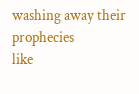washing away their prophecies
like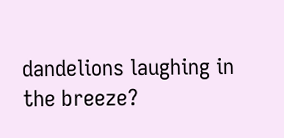dandelions laughing in the breeze?